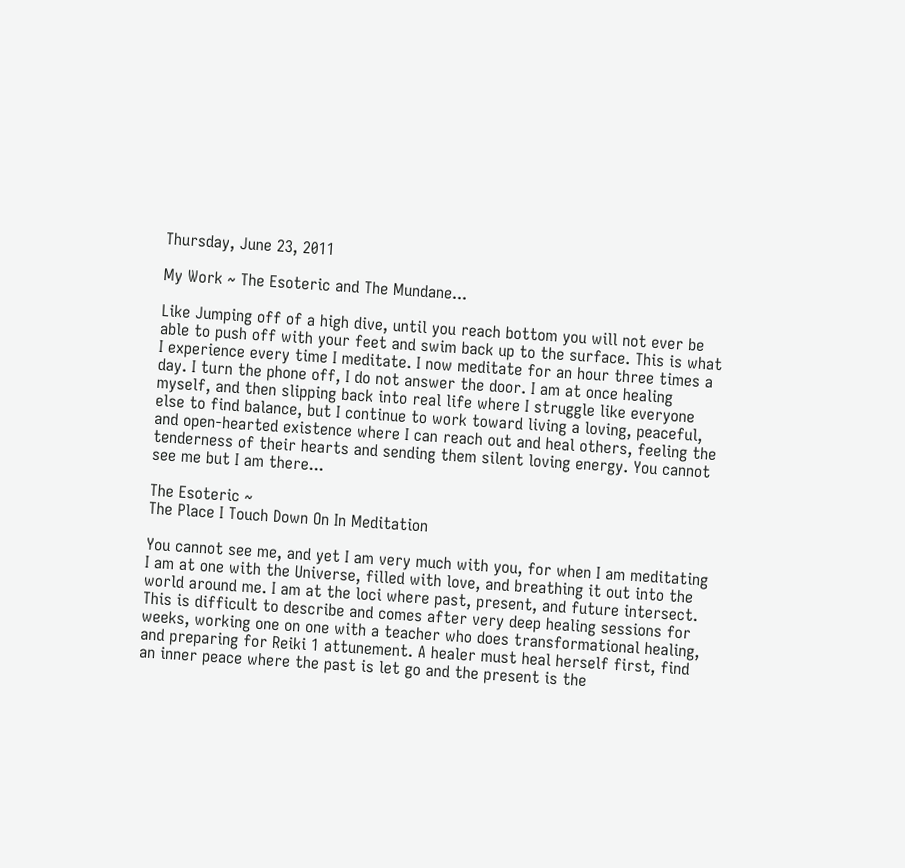Thursday, June 23, 2011

My Work ~ The Esoteric and The Mundane...

Like Jumping off of a high dive, until you reach bottom you will not ever be able to push off with your feet and swim back up to the surface. This is what I experience every time I meditate. I now meditate for an hour three times a day. I turn the phone off, I do not answer the door. I am at once healing myself, and then slipping back into real life where I struggle like everyone else to find balance, but I continue to work toward living a loving, peaceful, and open-hearted existence where I can reach out and heal others, feeling the tenderness of their hearts and sending them silent loving energy. You cannot see me but I am there...

The Esoteric ~
The Place I Touch Down On In Meditation

You cannot see me, and yet I am very much with you, for when I am meditating I am at one with the Universe, filled with love, and breathing it out into the world around me. I am at the loci where past, present, and future intersect. This is difficult to describe and comes after very deep healing sessions for weeks, working one on one with a teacher who does transformational healing, and preparing for Reiki 1 attunement. A healer must heal herself first, find an inner peace where the past is let go and the present is the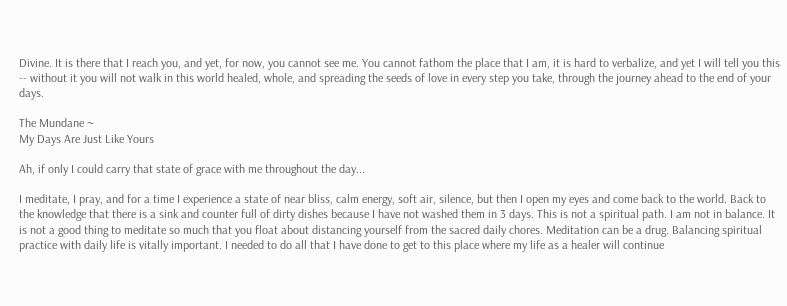Divine. It is there that I reach you, and yet, for now, you cannot see me. You cannot fathom the place that I am, it is hard to verbalize, and yet I will tell you this -- without it you will not walk in this world healed, whole, and spreading the seeds of love in every step you take, through the journey ahead to the end of your days.

The Mundane ~
My Days Are Just Like Yours

Ah, if only I could carry that state of grace with me throughout the day...

I meditate, I pray, and for a time I experience a state of near bliss, calm energy, soft air, silence, but then I open my eyes and come back to the world. Back to the knowledge that there is a sink and counter full of dirty dishes because I have not washed them in 3 days. This is not a spiritual path. I am not in balance. It is not a good thing to meditate so much that you float about distancing yourself from the sacred daily chores. Meditation can be a drug. Balancing spiritual practice with daily life is vitally important. I needed to do all that I have done to get to this place where my life as a healer will continue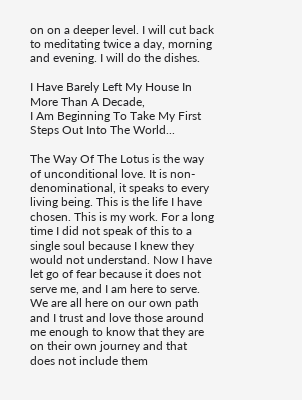on on a deeper level. I will cut back to meditating twice a day, morning and evening. I will do the dishes.

I Have Barely Left My House In More Than A Decade,
I Am Beginning To Take My First Steps Out Into The World...

The Way Of The Lotus is the way of unconditional love. It is non-denominational, it speaks to every living being. This is the life I have chosen. This is my work. For a long time I did not speak of this to a single soul because I knew they would not understand. Now I have let go of fear because it does not serve me, and I am here to serve. We are all here on our own path and I trust and love those around me enough to know that they are on their own journey and that does not include them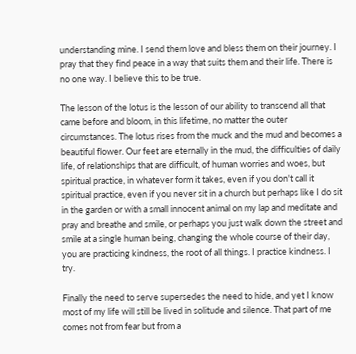understanding mine. I send them love and bless them on their journey. I pray that they find peace in a way that suits them and their life. There is no one way. I believe this to be true.

The lesson of the lotus is the lesson of our ability to transcend all that came before and bloom, in this lifetime, no matter the outer circumstances. The lotus rises from the muck and the mud and becomes a beautiful flower. Our feet are eternally in the mud, the difficulties of daily life, of relationships that are difficult, of human worries and woes, but spiritual practice, in whatever form it takes, even if you don't call it spiritual practice, even if you never sit in a church but perhaps like I do sit in the garden or with a small innocent animal on my lap and meditate and pray and breathe and smile, or perhaps you just walk down the street and smile at a single human being, changing the whole course of their day, you are practicing kindness, the root of all things. I practice kindness. I try.

Finally the need to serve supersedes the need to hide, and yet I know most of my life will still be lived in solitude and silence. That part of me comes not from fear but from a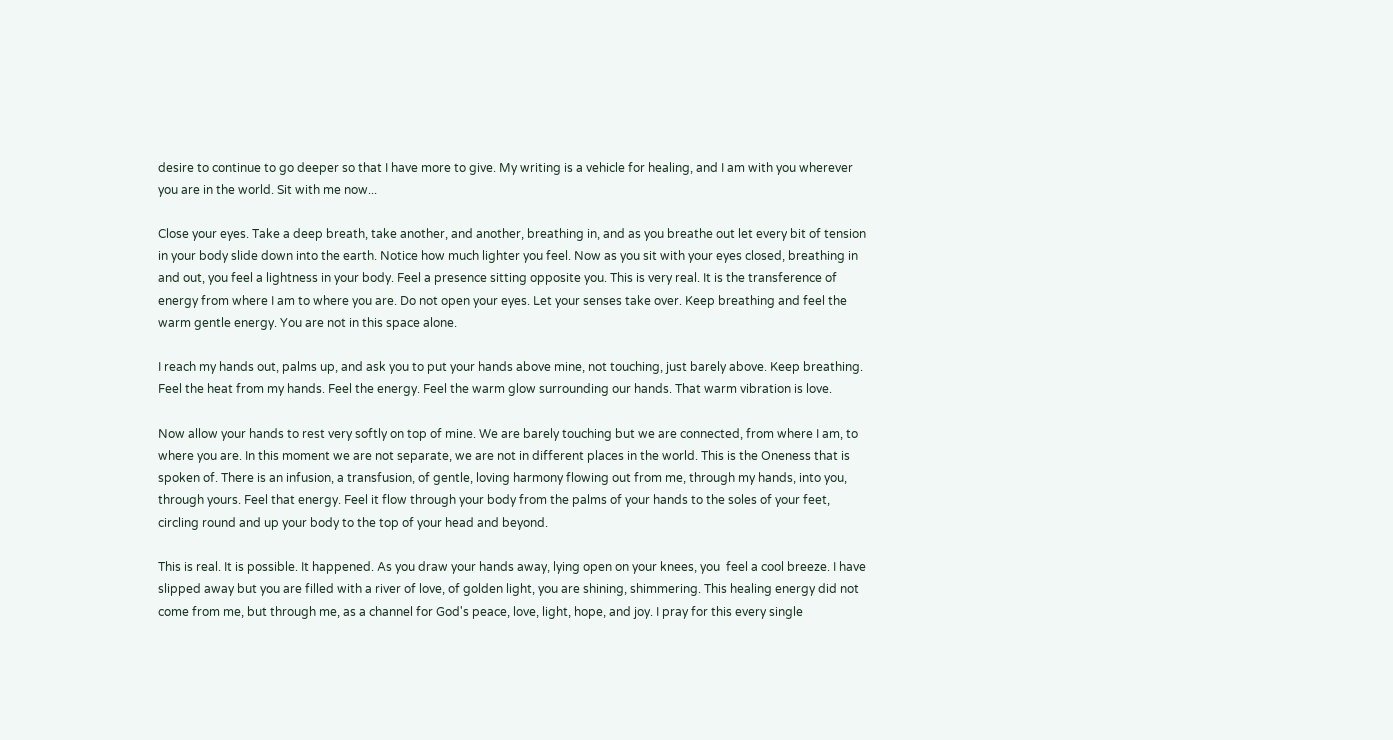desire to continue to go deeper so that I have more to give. My writing is a vehicle for healing, and I am with you wherever you are in the world. Sit with me now...

Close your eyes. Take a deep breath, take another, and another, breathing in, and as you breathe out let every bit of tension in your body slide down into the earth. Notice how much lighter you feel. Now as you sit with your eyes closed, breathing in and out, you feel a lightness in your body. Feel a presence sitting opposite you. This is very real. It is the transference of energy from where I am to where you are. Do not open your eyes. Let your senses take over. Keep breathing and feel the warm gentle energy. You are not in this space alone.

I reach my hands out, palms up, and ask you to put your hands above mine, not touching, just barely above. Keep breathing. Feel the heat from my hands. Feel the energy. Feel the warm glow surrounding our hands. That warm vibration is love.

Now allow your hands to rest very softly on top of mine. We are barely touching but we are connected, from where I am, to where you are. In this moment we are not separate, we are not in different places in the world. This is the Oneness that is spoken of. There is an infusion, a transfusion, of gentle, loving harmony flowing out from me, through my hands, into you, through yours. Feel that energy. Feel it flow through your body from the palms of your hands to the soles of your feet, circling round and up your body to the top of your head and beyond.

This is real. It is possible. It happened. As you draw your hands away, lying open on your knees, you  feel a cool breeze. I have slipped away but you are filled with a river of love, of golden light, you are shining, shimmering. This healing energy did not come from me, but through me, as a channel for God's peace, love, light, hope, and joy. I pray for this every single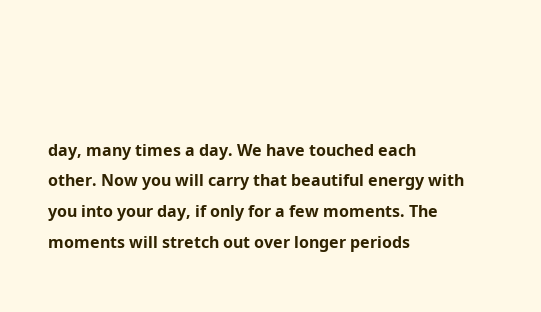day, many times a day. We have touched each other. Now you will carry that beautiful energy with you into your day, if only for a few moments. The moments will stretch out over longer periods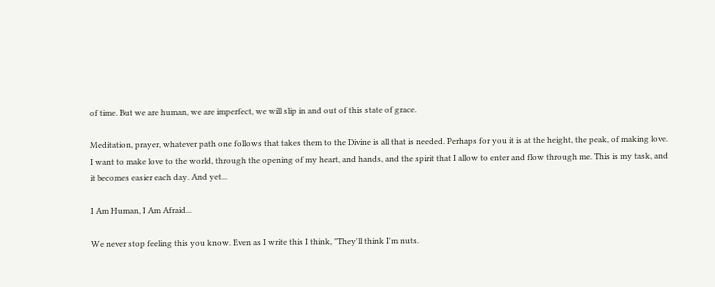of time. But we are human, we are imperfect, we will slip in and out of this state of grace.

Meditation, prayer, whatever path one follows that takes them to the Divine is all that is needed. Perhaps for you it is at the height, the peak, of making love. I want to make love to the world, through the opening of my heart, and hands, and the spirit that I allow to enter and flow through me. This is my task, and it becomes easier each day. And yet...

I Am Human, I Am Afraid...

We never stop feeling this you know. Even as I write this I think, "They'll think I'm nuts.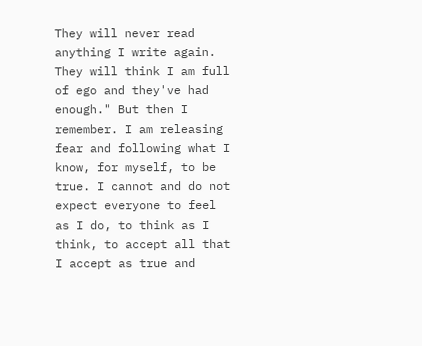They will never read anything I write again. They will think I am full of ego and they've had enough." But then I remember. I am releasing fear and following what I know, for myself, to be true. I cannot and do not expect everyone to feel as I do, to think as I think, to accept all that I accept as true and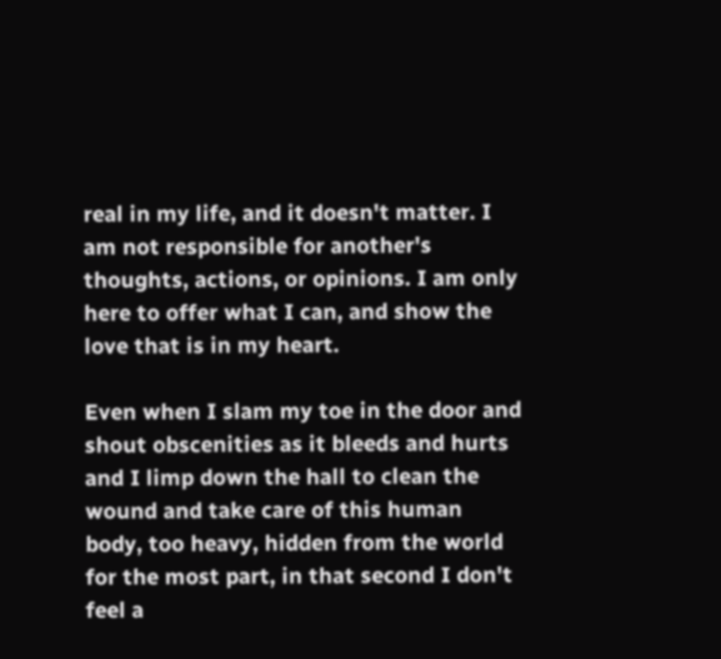real in my life, and it doesn't matter. I am not responsible for another's thoughts, actions, or opinions. I am only here to offer what I can, and show the love that is in my heart.

Even when I slam my toe in the door and shout obscenities as it bleeds and hurts and I limp down the hall to clean the wound and take care of this human body, too heavy, hidden from the world for the most part, in that second I don't feel a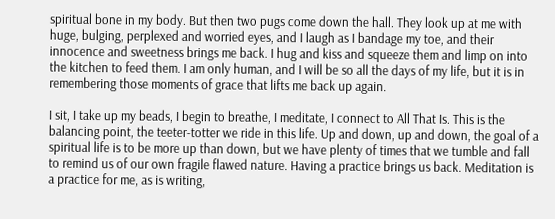spiritual bone in my body. But then two pugs come down the hall. They look up at me with huge, bulging, perplexed and worried eyes, and I laugh as I bandage my toe, and their innocence and sweetness brings me back. I hug and kiss and squeeze them and limp on into the kitchen to feed them. I am only human, and I will be so all the days of my life, but it is in remembering those moments of grace that lifts me back up again.

I sit, I take up my beads, I begin to breathe, I meditate, I connect to All That Is. This is the balancing point, the teeter-totter we ride in this life. Up and down, up and down, the goal of a spiritual life is to be more up than down, but we have plenty of times that we tumble and fall to remind us of our own fragile flawed nature. Having a practice brings us back. Meditation is a practice for me, as is writing,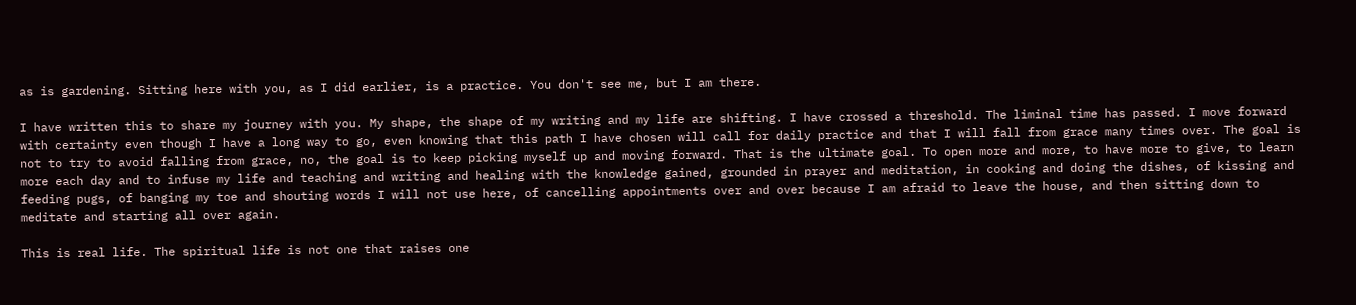as is gardening. Sitting here with you, as I did earlier, is a practice. You don't see me, but I am there.

I have written this to share my journey with you. My shape, the shape of my writing and my life are shifting. I have crossed a threshold. The liminal time has passed. I move forward with certainty even though I have a long way to go, even knowing that this path I have chosen will call for daily practice and that I will fall from grace many times over. The goal is not to try to avoid falling from grace, no, the goal is to keep picking myself up and moving forward. That is the ultimate goal. To open more and more, to have more to give, to learn more each day and to infuse my life and teaching and writing and healing with the knowledge gained, grounded in prayer and meditation, in cooking and doing the dishes, of kissing and feeding pugs, of banging my toe and shouting words I will not use here, of cancelling appointments over and over because I am afraid to leave the house, and then sitting down to meditate and starting all over again.

This is real life. The spiritual life is not one that raises one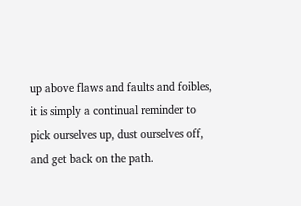up above flaws and faults and foibles, it is simply a continual reminder to pick ourselves up, dust ourselves off, and get back on the path.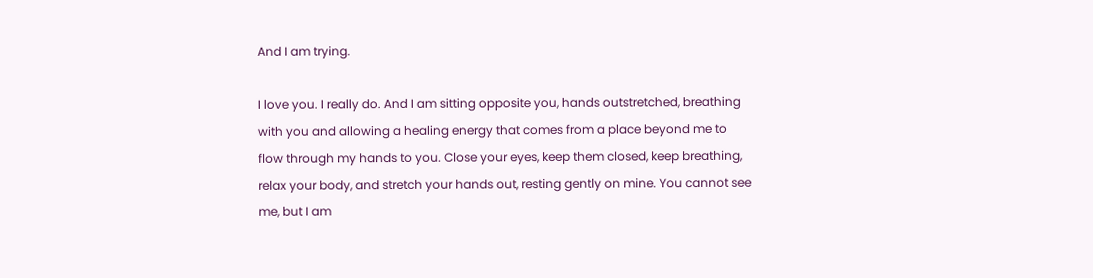And I am trying.

I love you. I really do. And I am sitting opposite you, hands outstretched, breathing with you and allowing a healing energy that comes from a place beyond me to flow through my hands to you. Close your eyes, keep them closed, keep breathing, relax your body, and stretch your hands out, resting gently on mine. You cannot see me, but I am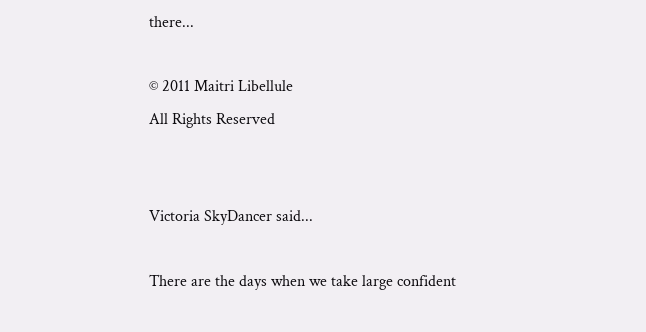there...

© 2011 Maitri Libellule
All Rights Reserved


Victoria SkyDancer said...

There are the days when we take large confident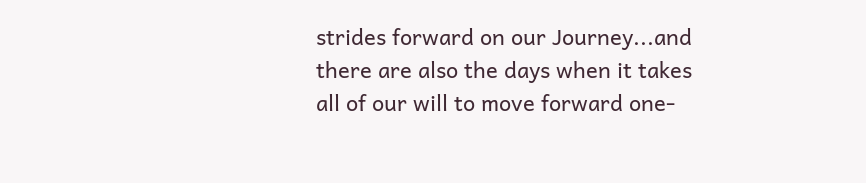strides forward on our Journey...and there are also the days when it takes all of our will to move forward one-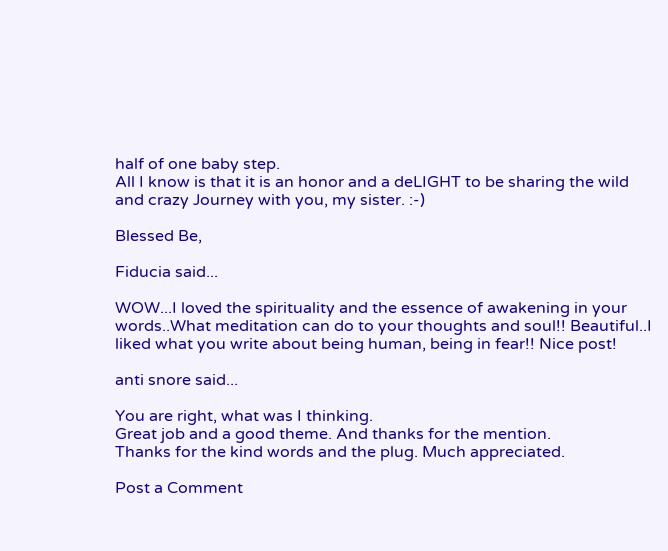half of one baby step.
All I know is that it is an honor and a deLIGHT to be sharing the wild and crazy Journey with you, my sister. :-)

Blessed Be,

Fiducia said...

WOW...I loved the spirituality and the essence of awakening in your words..What meditation can do to your thoughts and soul!! Beautiful..I liked what you write about being human, being in fear!! Nice post!

anti snore said...

You are right, what was I thinking.
Great job and a good theme. And thanks for the mention.
Thanks for the kind words and the plug. Much appreciated.

Post a Comment